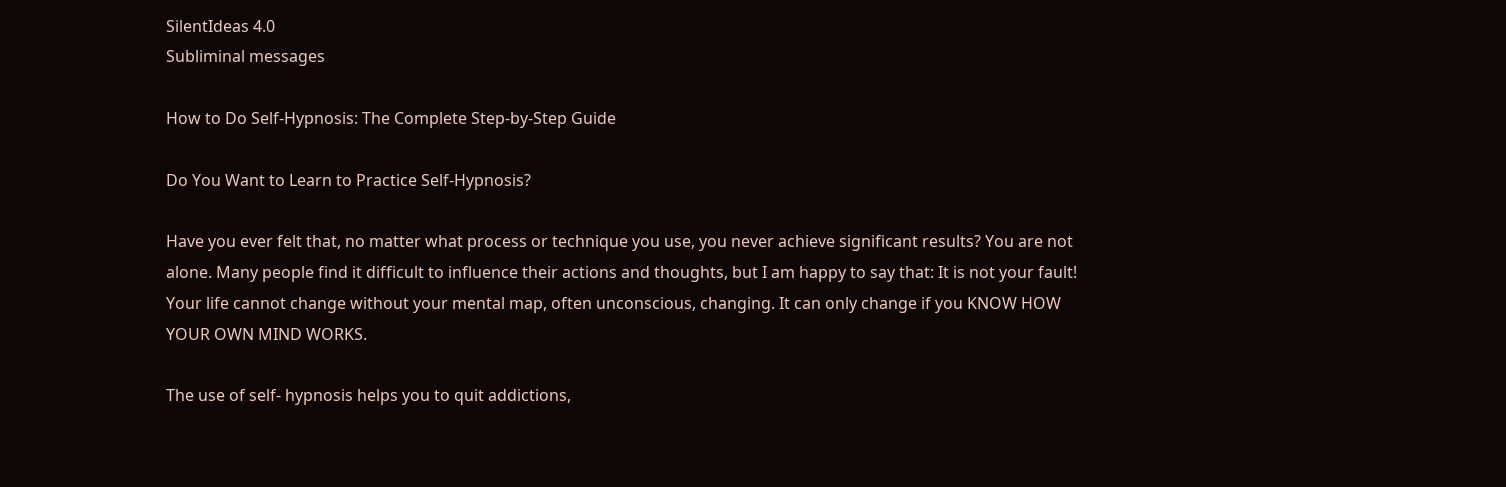SilentIdeas 4.0
Subliminal messages

How to Do Self-Hypnosis: The Complete Step-by-Step Guide

Do You Want to Learn to Practice Self-Hypnosis?

Have you ever felt that, no matter what process or technique you use, you never achieve significant results? You are not alone. Many people find it difficult to influence their actions and thoughts, but I am happy to say that: It is not your fault! Your life cannot change without your mental map, often unconscious, changing. It can only change if you KNOW HOW YOUR OWN MIND WORKS.

The use of self- hypnosis helps you to quit addictions,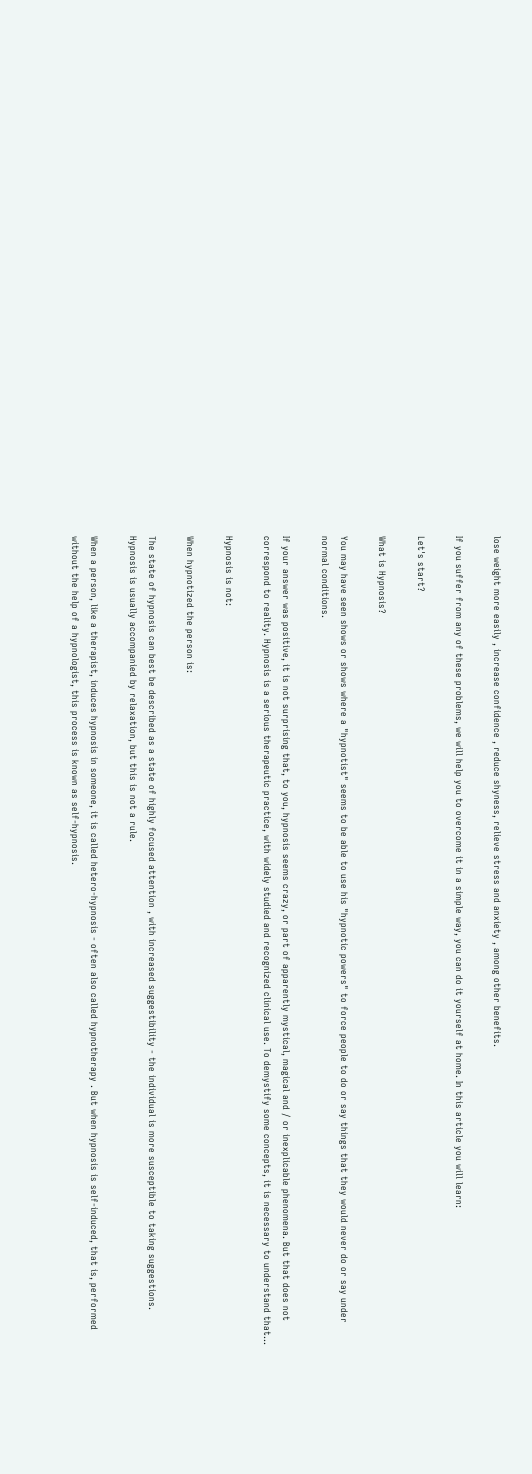lose weight more easily , increase confidence , reduce shyness, relieve stress and anxiety , among other benefits.

If you suffer from any of these problems, we will help you to overcome it in a simple way, you can do it yourself at home. In this article you will learn:

Let's start?

What is Hypnosis?

You may have seen shows or shows where a "hypnotist" seems to be able to use his "hypnotic powers" to force people to do or say things that they would never do or say under normal conditions.

If your answer was positive, it is not surprising that, to you, hypnosis seems crazy, or part of apparently mystical, magical and / or inexplicable phenomena. But that does not correspond to reality. Hypnosis is a serious therapeutic practice, with widely studied and recognized clinical use. To demystify some concepts, it is necessary to understand that…

Hypnosis is not:

When hypnotized the person is:

The state of hypnosis can best be described as a state of highly focused attention , with increased suggestibility - the individual is more susceptible to taking suggestions. Hypnosis is usually accompanied by relaxation, but this is not a rule.

When a person, like a therapist, induces hypnosis in someone, it is called hetero-hypnosis - often also called hypnotherapy . But when hypnosis is self-induced, that is, performed without the help of a hypnologist, this process is known as self-hypnosis.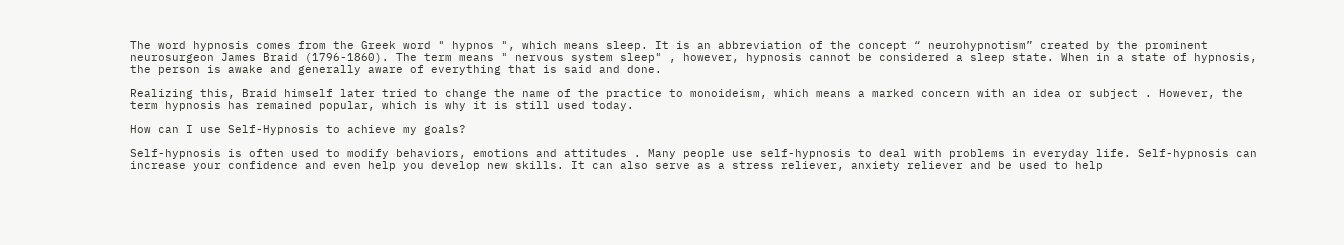The word hypnosis comes from the Greek word " hypnos ", which means sleep. It is an abbreviation of the concept “ neurohypnotism” created by the prominent neurosurgeon James Braid (1796-1860). The term means " nervous system sleep" , however, hypnosis cannot be considered a sleep state. When in a state of hypnosis, the person is awake and generally aware of everything that is said and done.

Realizing this, Braid himself later tried to change the name of the practice to monoideism, which means a marked concern with an idea or subject . However, the term hypnosis has remained popular, which is why it is still used today.

How can I use Self-Hypnosis to achieve my goals?

Self-hypnosis is often used to modify behaviors, emotions and attitudes . Many people use self-hypnosis to deal with problems in everyday life. Self-hypnosis can increase your confidence and even help you develop new skills. It can also serve as a stress reliever, anxiety reliever and be used to help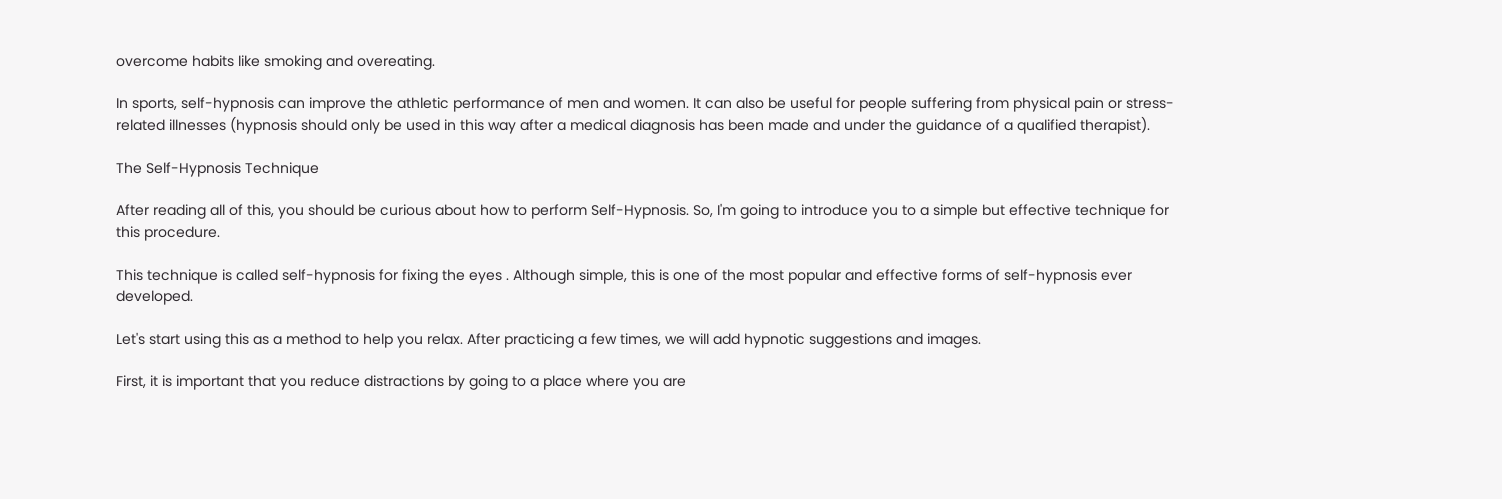overcome habits like smoking and overeating.

In sports, self-hypnosis can improve the athletic performance of men and women. It can also be useful for people suffering from physical pain or stress-related illnesses (hypnosis should only be used in this way after a medical diagnosis has been made and under the guidance of a qualified therapist).

The Self-Hypnosis Technique

After reading all of this, you should be curious about how to perform Self-Hypnosis. So, I'm going to introduce you to a simple but effective technique for this procedure.

This technique is called self-hypnosis for fixing the eyes . Although simple, this is one of the most popular and effective forms of self-hypnosis ever developed.

Let's start using this as a method to help you relax. After practicing a few times, we will add hypnotic suggestions and images.

First, it is important that you reduce distractions by going to a place where you are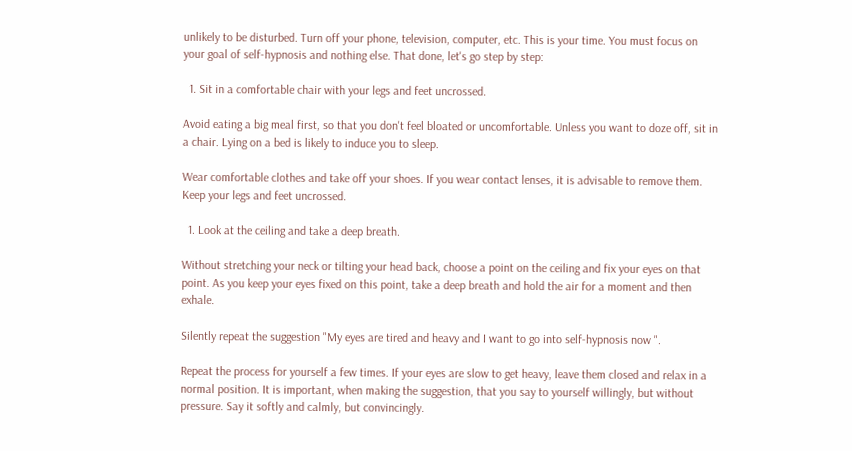unlikely to be disturbed. Turn off your phone, television, computer, etc. This is your time. You must focus on your goal of self-hypnosis and nothing else. That done, let's go step by step:

  1. Sit in a comfortable chair with your legs and feet uncrossed.

Avoid eating a big meal first, so that you don't feel bloated or uncomfortable. Unless you want to doze off, sit in a chair. Lying on a bed is likely to induce you to sleep.

Wear comfortable clothes and take off your shoes. If you wear contact lenses, it is advisable to remove them. Keep your legs and feet uncrossed.

  1. Look at the ceiling and take a deep breath.

Without stretching your neck or tilting your head back, choose a point on the ceiling and fix your eyes on that point. As you keep your eyes fixed on this point, take a deep breath and hold the air for a moment and then exhale.

Silently repeat the suggestion "My eyes are tired and heavy and I want to go into self-hypnosis now ".

Repeat the process for yourself a few times. If your eyes are slow to get heavy, leave them closed and relax in a normal position. It is important, when making the suggestion, that you say to yourself willingly, but without pressure. Say it softly and calmly, but convincingly.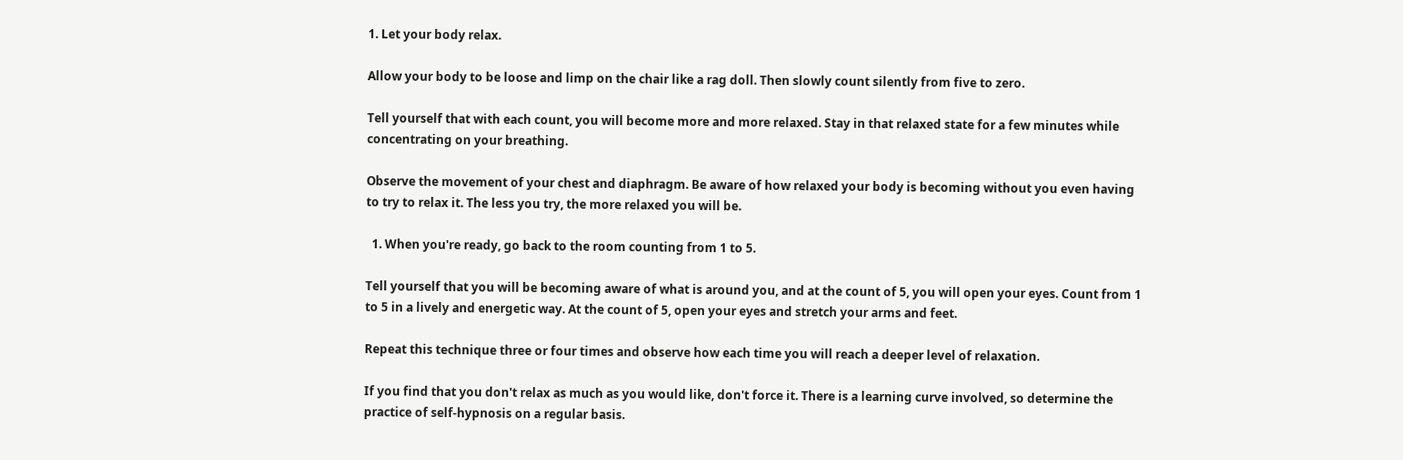1. Let your body relax.

Allow your body to be loose and limp on the chair like a rag doll. Then slowly count silently from five to zero.

Tell yourself that with each count, you will become more and more relaxed. Stay in that relaxed state for a few minutes while concentrating on your breathing.

Observe the movement of your chest and diaphragm. Be aware of how relaxed your body is becoming without you even having to try to relax it. The less you try, the more relaxed you will be.

  1. When you're ready, go back to the room counting from 1 to 5.

Tell yourself that you will be becoming aware of what is around you, and at the count of 5, you will open your eyes. Count from 1 to 5 in a lively and energetic way. At the count of 5, open your eyes and stretch your arms and feet.

Repeat this technique three or four times and observe how each time you will reach a deeper level of relaxation.

If you find that you don't relax as much as you would like, don't force it. There is a learning curve involved, so determine the practice of self-hypnosis on a regular basis.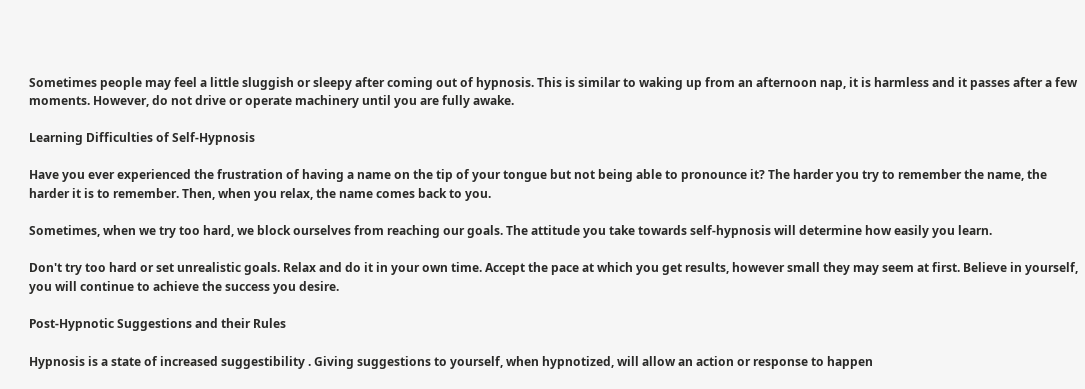Sometimes people may feel a little sluggish or sleepy after coming out of hypnosis. This is similar to waking up from an afternoon nap, it is harmless and it passes after a few moments. However, do not drive or operate machinery until you are fully awake.

Learning Difficulties of Self-Hypnosis

Have you ever experienced the frustration of having a name on the tip of your tongue but not being able to pronounce it? The harder you try to remember the name, the harder it is to remember. Then, when you relax, the name comes back to you.

Sometimes, when we try too hard, we block ourselves from reaching our goals. The attitude you take towards self-hypnosis will determine how easily you learn.

Don't try too hard or set unrealistic goals. Relax and do it in your own time. Accept the pace at which you get results, however small they may seem at first. Believe in yourself, you will continue to achieve the success you desire.

Post-Hypnotic Suggestions and their Rules

Hypnosis is a state of increased suggestibility . Giving suggestions to yourself, when hypnotized, will allow an action or response to happen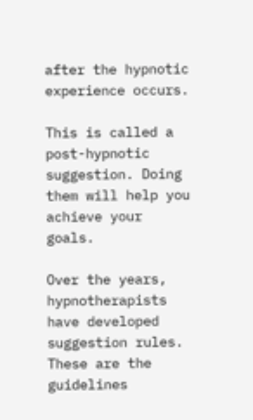after the hypnotic experience occurs.

This is called a post-hypnotic suggestion. Doing them will help you achieve your goals.

Over the years, hypnotherapists have developed suggestion rules. These are the guidelines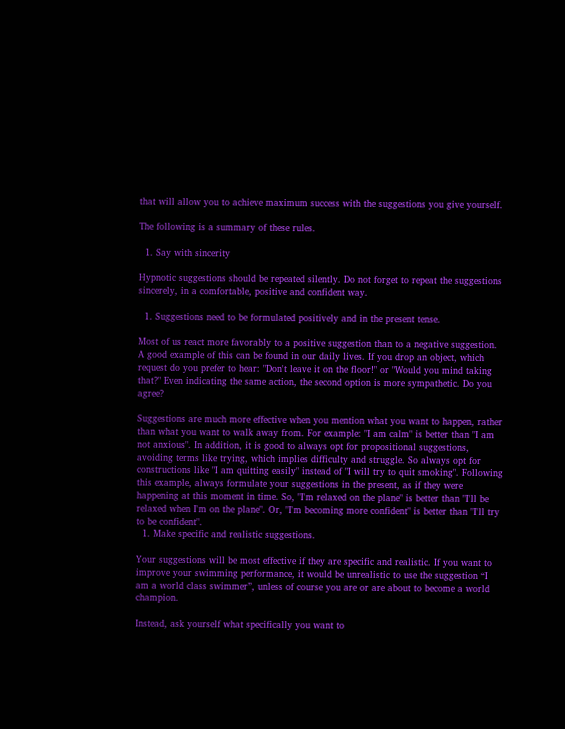that will allow you to achieve maximum success with the suggestions you give yourself.

The following is a summary of these rules.

  1. Say with sincerity

Hypnotic suggestions should be repeated silently. Do not forget to repeat the suggestions sincerely, in a comfortable, positive and confident way.

  1. Suggestions need to be formulated positively and in the present tense.

Most of us react more favorably to a positive suggestion than to a negative suggestion. A good example of this can be found in our daily lives. If you drop an object, which request do you prefer to hear: "Don't leave it on the floor!" or "Would you mind taking that?" Even indicating the same action, the second option is more sympathetic. Do you agree?

Suggestions are much more effective when you mention what you want to happen, rather than what you want to walk away from. For example: "I am calm" is better than "I am not anxious". In addition, it is good to always opt for propositional suggestions, avoiding terms like trying, which implies difficulty and struggle. So always opt for constructions like "I am quitting easily" instead of "I will try to quit smoking". Following this example, always formulate your suggestions in the present, as if they were happening at this moment in time. So, "I'm relaxed on the plane" is better than "I'll be relaxed when I'm on the plane". Or, "I'm becoming more confident" is better than "I'll try to be confident".
  1. Make specific and realistic suggestions.

Your suggestions will be most effective if they are specific and realistic. If you want to improve your swimming performance, it would be unrealistic to use the suggestion “I am a world class swimmer”, unless of course you are or are about to become a world champion.

Instead, ask yourself what specifically you want to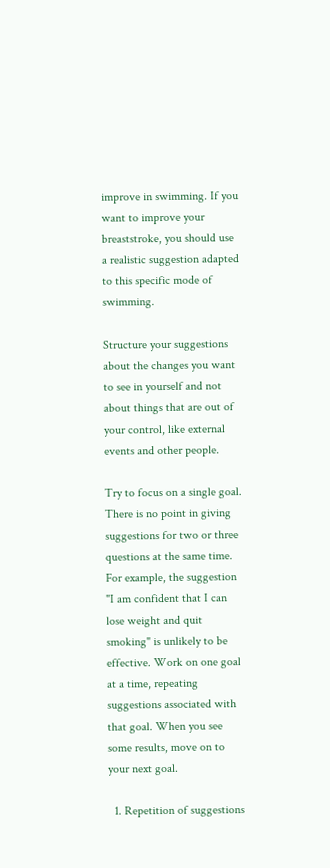improve in swimming. If you want to improve your breaststroke, you should use a realistic suggestion adapted to this specific mode of swimming.

Structure your suggestions about the changes you want to see in yourself and not about things that are out of your control, like external events and other people.

Try to focus on a single goal. There is no point in giving suggestions for two or three questions at the same time. For example, the suggestion "I am confident that I can lose weight and quit smoking" is unlikely to be effective. Work on one goal at a time, repeating suggestions associated with that goal. When you see some results, move on to your next goal.

  1. Repetition of suggestions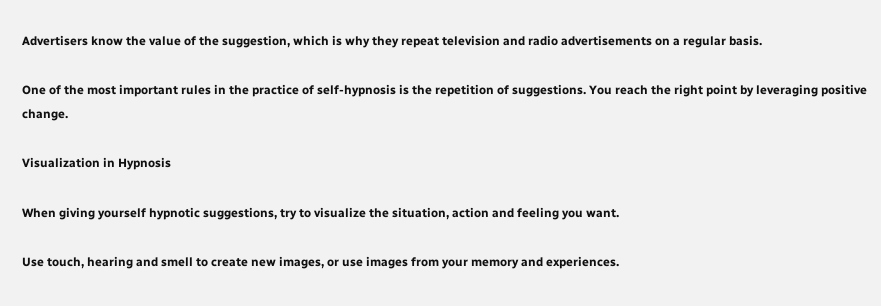Advertisers know the value of the suggestion, which is why they repeat television and radio advertisements on a regular basis.

One of the most important rules in the practice of self-hypnosis is the repetition of suggestions. You reach the right point by leveraging positive change.

Visualization in Hypnosis

When giving yourself hypnotic suggestions, try to visualize the situation, action and feeling you want.

Use touch, hearing and smell to create new images, or use images from your memory and experiences.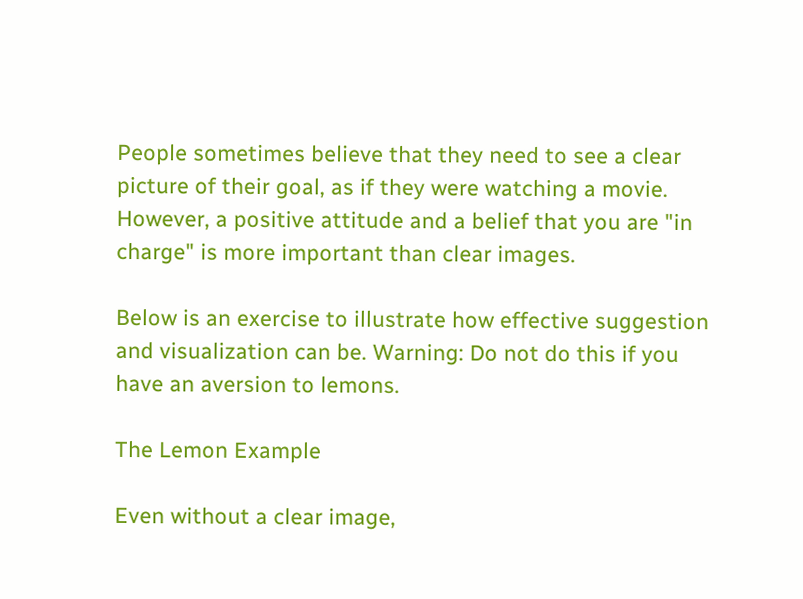People sometimes believe that they need to see a clear picture of their goal, as if they were watching a movie. However, a positive attitude and a belief that you are "in charge" is more important than clear images.

Below is an exercise to illustrate how effective suggestion and visualization can be. Warning: Do not do this if you have an aversion to lemons.

The Lemon Example

Even without a clear image,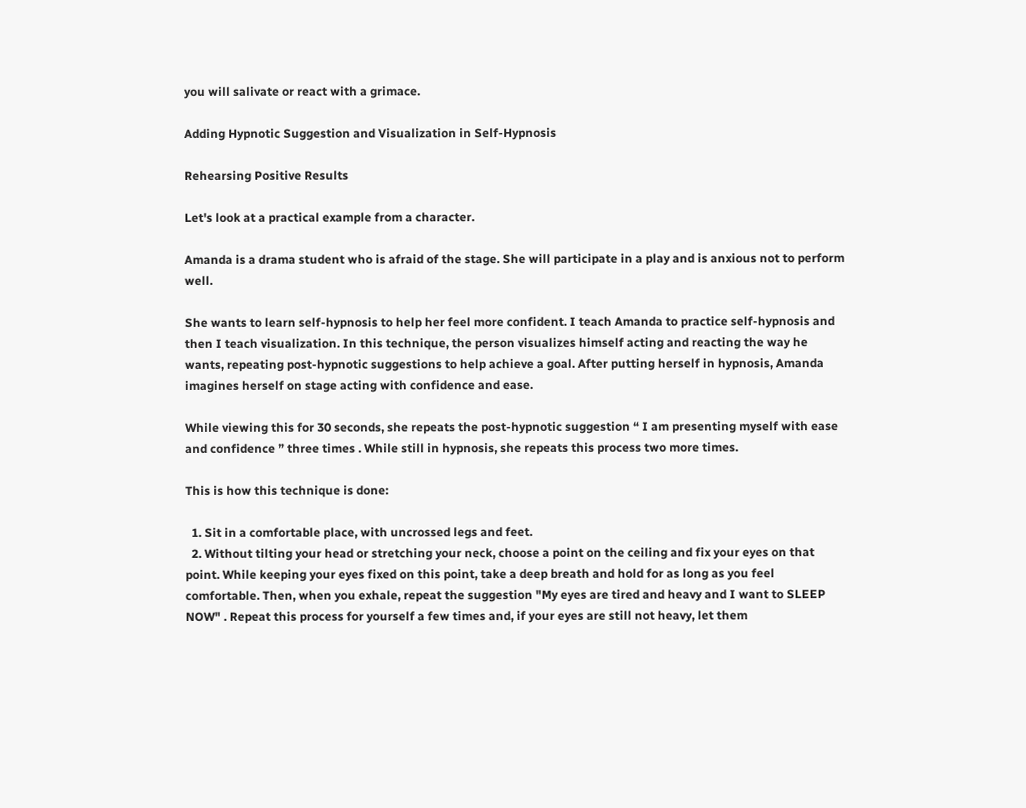you will salivate or react with a grimace.

Adding Hypnotic Suggestion and Visualization in Self-Hypnosis

Rehearsing Positive Results

Let's look at a practical example from a character.

Amanda is a drama student who is afraid of the stage. She will participate in a play and is anxious not to perform well.

She wants to learn self-hypnosis to help her feel more confident. I teach Amanda to practice self-hypnosis and then I teach visualization. In this technique, the person visualizes himself acting and reacting the way he wants, repeating post-hypnotic suggestions to help achieve a goal. After putting herself in hypnosis, Amanda imagines herself on stage acting with confidence and ease.

While viewing this for 30 seconds, she repeats the post-hypnotic suggestion “ I am presenting myself with ease and confidence ” three times . While still in hypnosis, she repeats this process two more times.

This is how this technique is done:

  1. Sit in a comfortable place, with uncrossed legs and feet.
  2. Without tilting your head or stretching your neck, choose a point on the ceiling and fix your eyes on that point. While keeping your eyes fixed on this point, take a deep breath and hold for as long as you feel comfortable. Then, when you exhale, repeat the suggestion "My eyes are tired and heavy and I want to SLEEP NOW" . Repeat this process for yourself a few times and, if your eyes are still not heavy, let them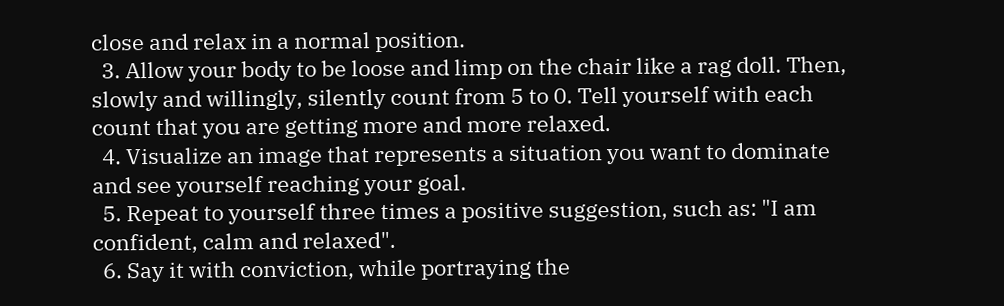close and relax in a normal position.
  3. Allow your body to be loose and limp on the chair like a rag doll. Then, slowly and willingly, silently count from 5 to 0. Tell yourself with each count that you are getting more and more relaxed.
  4. Visualize an image that represents a situation you want to dominate and see yourself reaching your goal.
  5. Repeat to yourself three times a positive suggestion, such as: "I am confident, calm and relaxed".
  6. Say it with conviction, while portraying the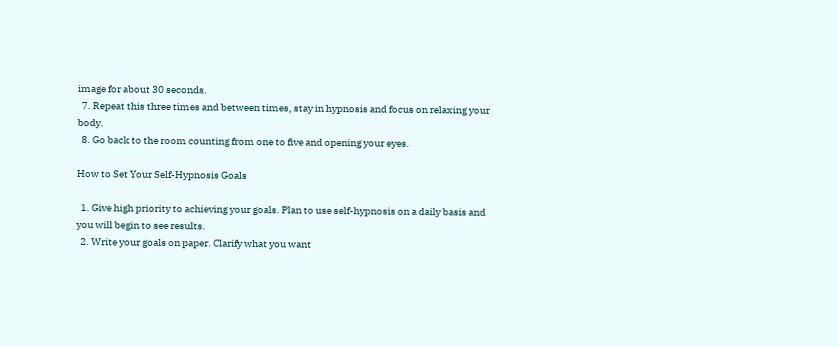image for about 30 seconds.
  7. Repeat this three times and between times, stay in hypnosis and focus on relaxing your body.
  8. Go back to the room counting from one to five and opening your eyes.

How to Set Your Self-Hypnosis Goals

  1. Give high priority to achieving your goals. Plan to use self-hypnosis on a daily basis and you will begin to see results.
  2. Write your goals on paper. Clarify what you want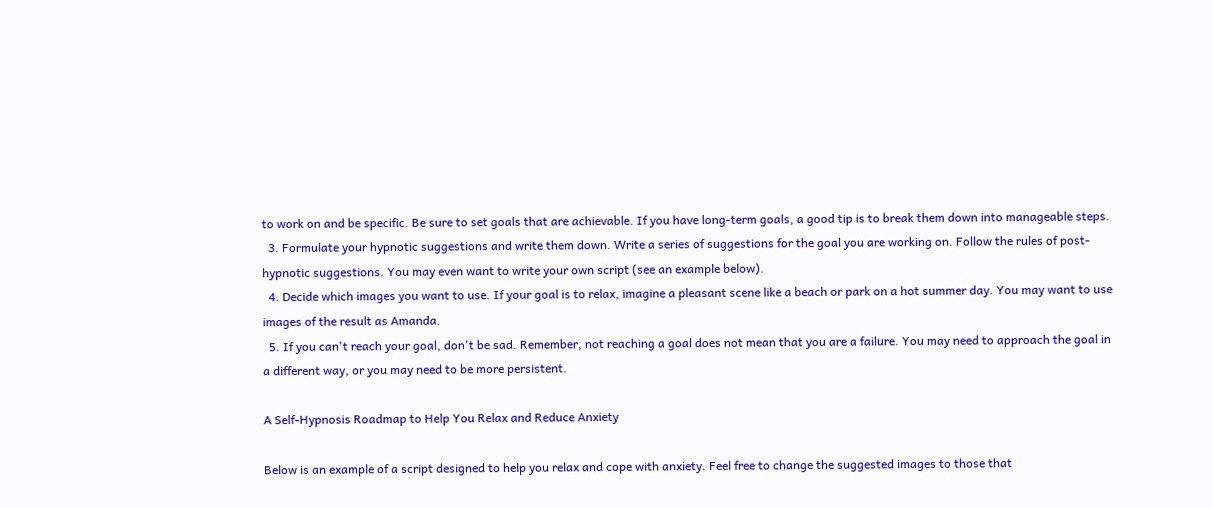to work on and be specific. Be sure to set goals that are achievable. If you have long-term goals, a good tip is to break them down into manageable steps.
  3. Formulate your hypnotic suggestions and write them down. Write a series of suggestions for the goal you are working on. Follow the rules of post-hypnotic suggestions. You may even want to write your own script (see an example below).
  4. Decide which images you want to use. If your goal is to relax, imagine a pleasant scene like a beach or park on a hot summer day. You may want to use images of the result as Amanda.
  5. If you can't reach your goal, don't be sad. Remember, not reaching a goal does not mean that you are a failure. You may need to approach the goal in a different way, or you may need to be more persistent.

A Self-Hypnosis Roadmap to Help You Relax and Reduce Anxiety

Below is an example of a script designed to help you relax and cope with anxiety. Feel free to change the suggested images to those that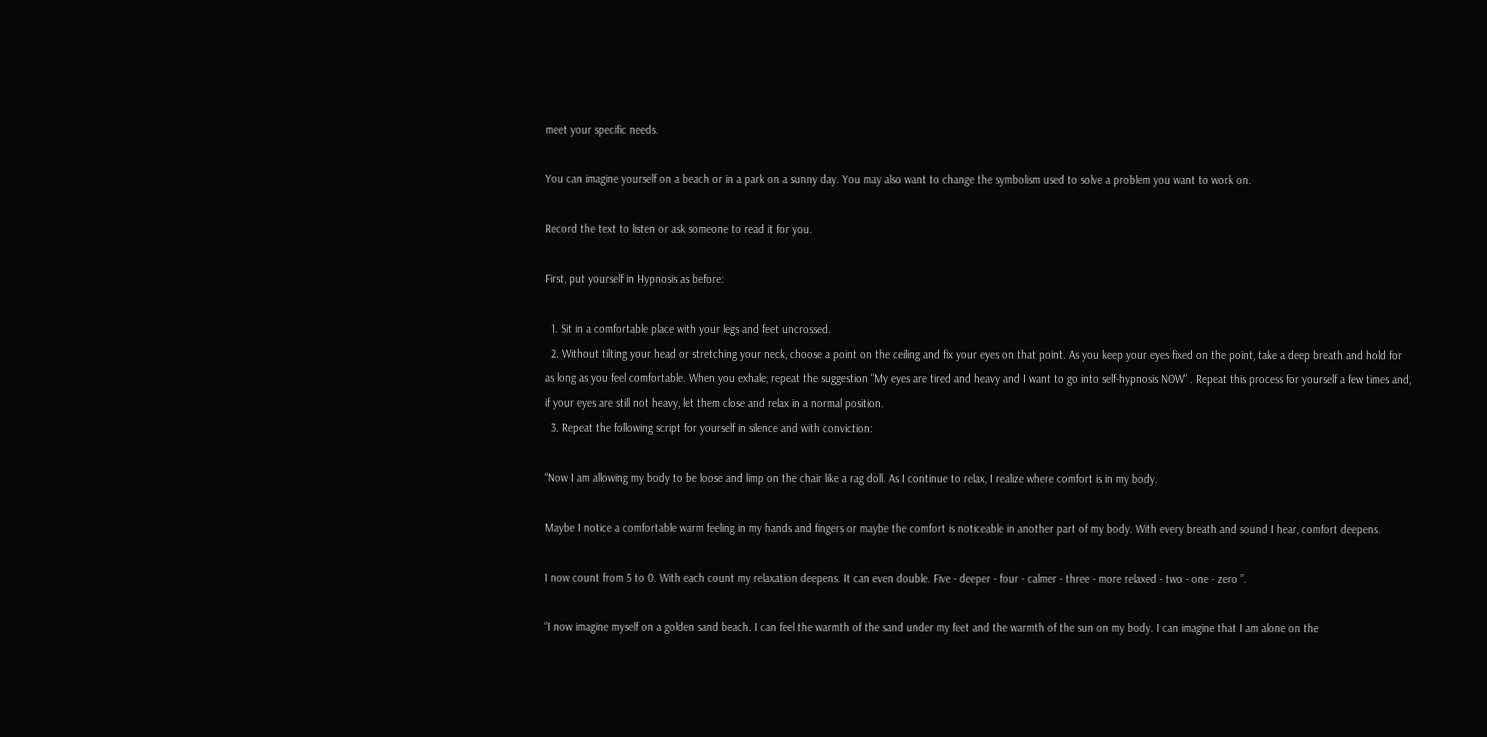meet your specific needs.

You can imagine yourself on a beach or in a park on a sunny day. You may also want to change the symbolism used to solve a problem you want to work on.

Record the text to listen or ask someone to read it for you.

First, put yourself in Hypnosis as before:

  1. Sit in a comfortable place with your legs and feet uncrossed.
  2. Without tilting your head or stretching your neck, choose a point on the ceiling and fix your eyes on that point. As you keep your eyes fixed on the point, take a deep breath and hold for as long as you feel comfortable. When you exhale, repeat the suggestion "My eyes are tired and heavy and I want to go into self-hypnosis NOW" . Repeat this process for yourself a few times and, if your eyes are still not heavy, let them close and relax in a normal position.
  3. Repeat the following script for yourself in silence and with conviction:

“Now I am allowing my body to be loose and limp on the chair like a rag doll. As I continue to relax, I realize where comfort is in my body.

Maybe I notice a comfortable warm feeling in my hands and fingers or maybe the comfort is noticeable in another part of my body. With every breath and sound I hear, comfort deepens.

I now count from 5 to 0. With each count my relaxation deepens. It can even double. Five - deeper - four - calmer - three - more relaxed - two - one - zero ”.

“I now imagine myself on a golden sand beach. I can feel the warmth of the sand under my feet and the warmth of the sun on my body. I can imagine that I am alone on the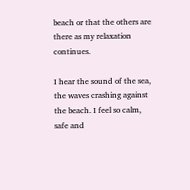beach or that the others are there as my relaxation continues.

I hear the sound of the sea, the waves crashing against the beach. I feel so calm, safe and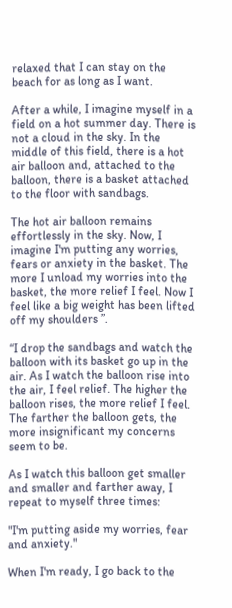relaxed that I can stay on the beach for as long as I want.

After a while, I imagine myself in a field on a hot summer day. There is not a cloud in the sky. In the middle of this field, there is a hot air balloon and, attached to the balloon, there is a basket attached to the floor with sandbags.

The hot air balloon remains effortlessly in the sky. Now, I imagine I'm putting any worries, fears or anxiety in the basket. The more I unload my worries into the basket, the more relief I feel. Now I feel like a big weight has been lifted off my shoulders ”.

“I drop the sandbags and watch the balloon with its basket go up in the air. As I watch the balloon rise into the air, I feel relief. The higher the balloon rises, the more relief I feel. The farther the balloon gets, the more insignificant my concerns seem to be.

As I watch this balloon get smaller and smaller and farther away, I repeat to myself three times:

"I'm putting aside my worries, fear and anxiety."

When I'm ready, I go back to the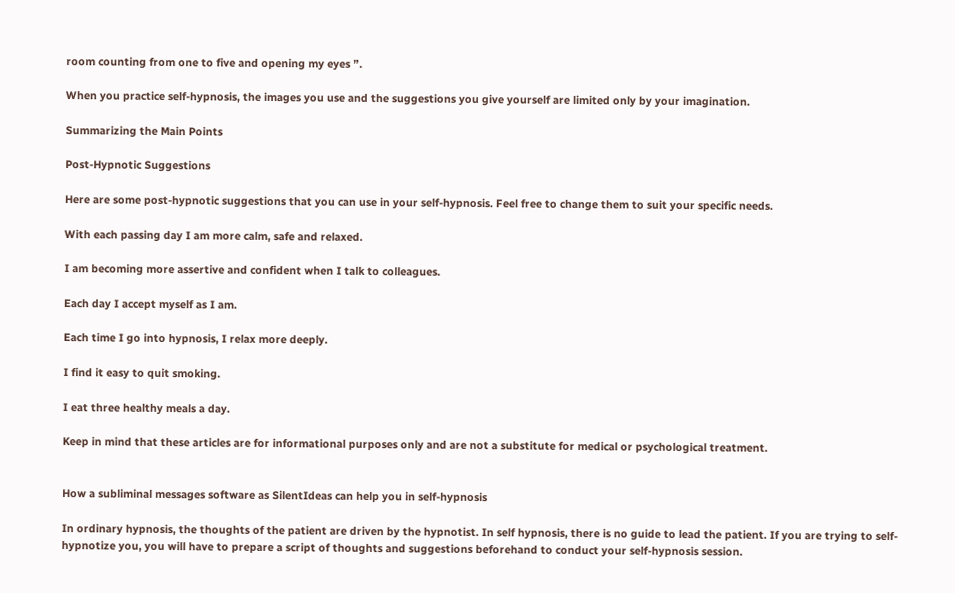room counting from one to five and opening my eyes ”.

When you practice self-hypnosis, the images you use and the suggestions you give yourself are limited only by your imagination.

Summarizing the Main Points

Post-Hypnotic Suggestions

Here are some post-hypnotic suggestions that you can use in your self-hypnosis. Feel free to change them to suit your specific needs.

With each passing day I am more calm, safe and relaxed.

I am becoming more assertive and confident when I talk to colleagues.

Each day I accept myself as I am.

Each time I go into hypnosis, I relax more deeply.

I find it easy to quit smoking.

I eat three healthy meals a day.

Keep in mind that these articles are for informational purposes only and are not a substitute for medical or psychological treatment.


How a subliminal messages software as SilentIdeas can help you in self-hypnosis

In ordinary hypnosis, the thoughts of the patient are driven by the hypnotist. In self hypnosis, there is no guide to lead the patient. If you are trying to self-hypnotize you, you will have to prepare a script of thoughts and suggestions beforehand to conduct your self-hypnosis session.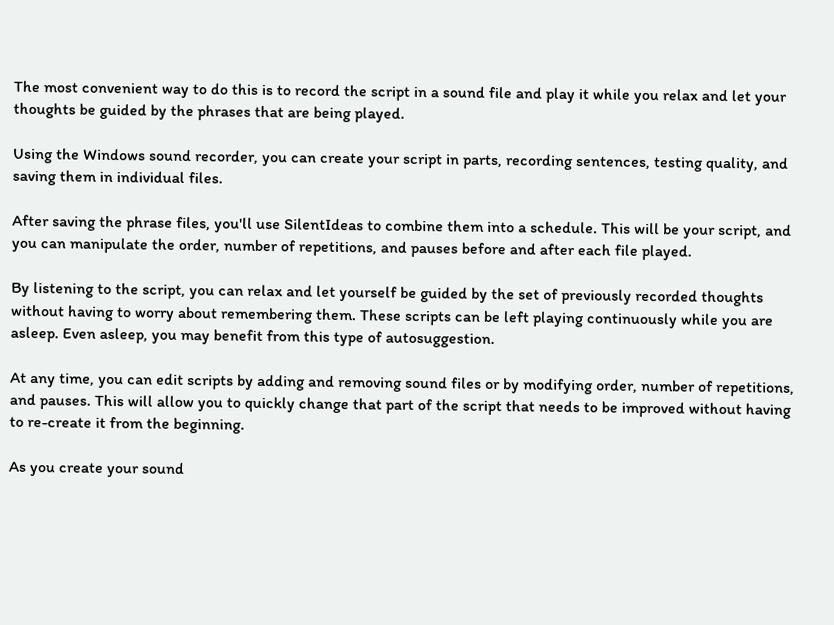The most convenient way to do this is to record the script in a sound file and play it while you relax and let your thoughts be guided by the phrases that are being played.

Using the Windows sound recorder, you can create your script in parts, recording sentences, testing quality, and saving them in individual files.

After saving the phrase files, you'll use SilentIdeas to combine them into a schedule. This will be your script, and you can manipulate the order, number of repetitions, and pauses before and after each file played.

By listening to the script, you can relax and let yourself be guided by the set of previously recorded thoughts without having to worry about remembering them. These scripts can be left playing continuously while you are asleep. Even asleep, you may benefit from this type of autosuggestion.

At any time, you can edit scripts by adding and removing sound files or by modifying order, number of repetitions, and pauses. This will allow you to quickly change that part of the script that needs to be improved without having to re-create it from the beginning.

As you create your sound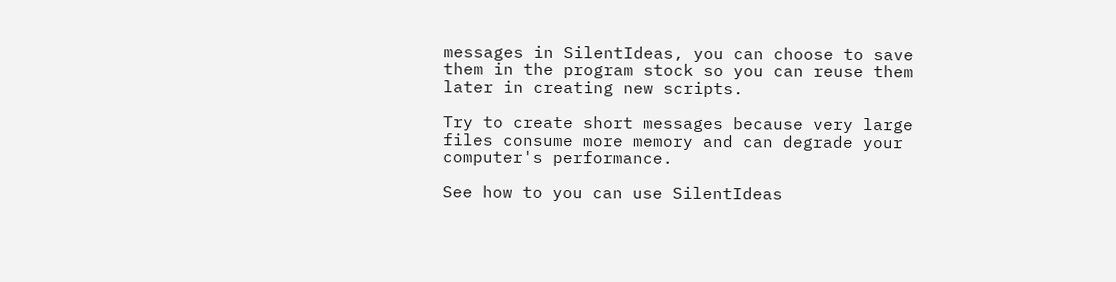messages in SilentIdeas, you can choose to save them in the program stock so you can reuse them later in creating new scripts.

Try to create short messages because very large files consume more memory and can degrade your computer's performance.

See how to you can use SilentIdeas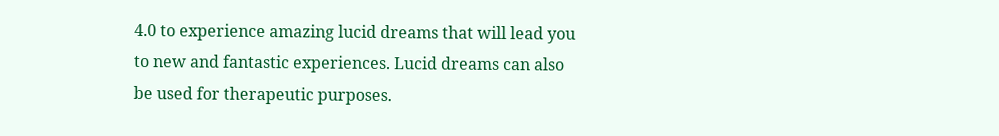4.0 to experience amazing lucid dreams that will lead you to new and fantastic experiences. Lucid dreams can also be used for therapeutic purposes.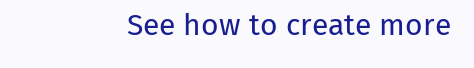See how to create more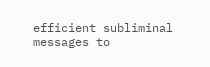efficient subliminal messages to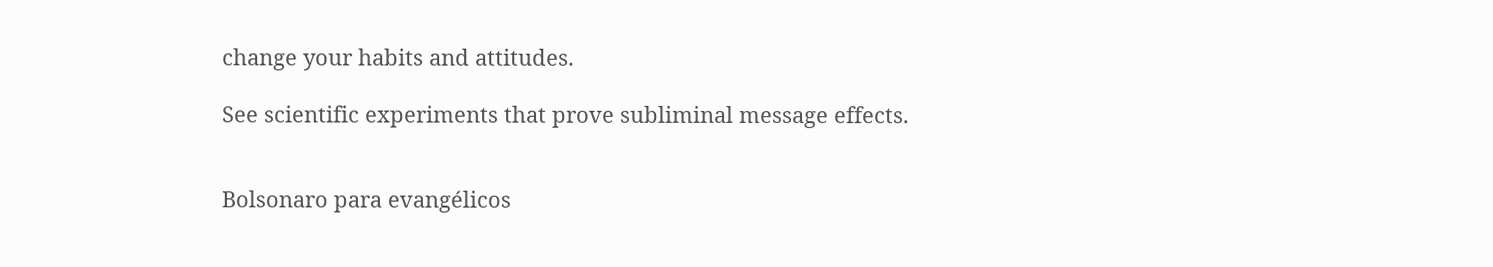change your habits and attitudes.

See scientific experiments that prove subliminal message effects.


Bolsonaro para evangélicos